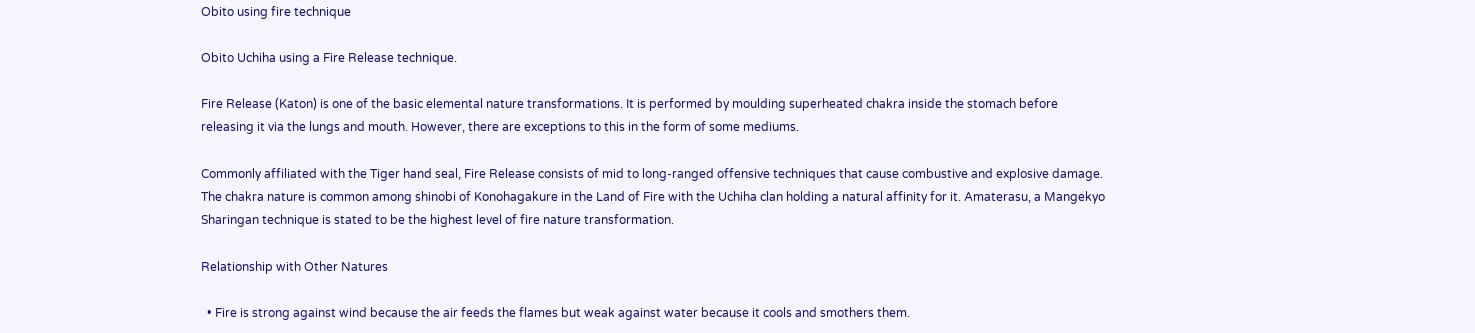Obito using fire technique

Obito Uchiha using a Fire Release technique.

Fire Release (Katon) is one of the basic elemental nature transformations. It is performed by moulding superheated chakra inside the stomach before releasing it via the lungs and mouth. However, there are exceptions to this in the form of some mediums.

Commonly affiliated with the Tiger hand seal, Fire Release consists of mid to long-ranged offensive techniques that cause combustive and explosive damage. The chakra nature is common among shinobi of Konohagakure in the Land of Fire with the Uchiha clan holding a natural affinity for it. Amaterasu, a Mangekyo Sharingan technique is stated to be the highest level of fire nature transformation.

Relationship with Other Natures

  • Fire is strong against wind because the air feeds the flames but weak against water because it cools and smothers them.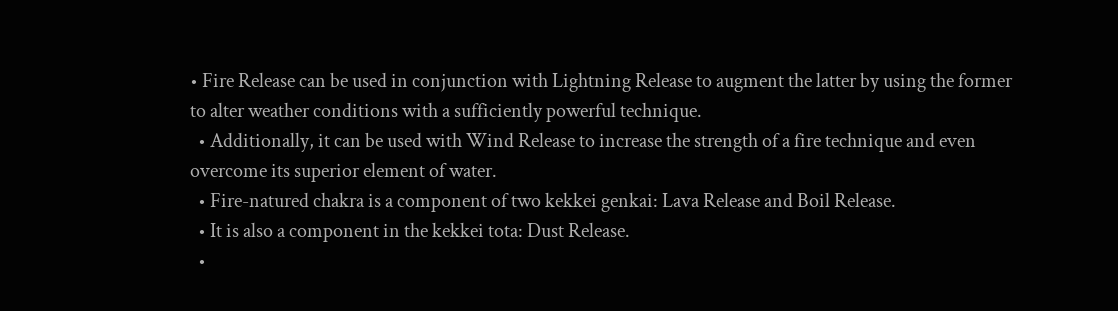• Fire Release can be used in conjunction with Lightning Release to augment the latter by using the former to alter weather conditions with a sufficiently powerful technique.
  • Additionally, it can be used with Wind Release to increase the strength of a fire technique and even overcome its superior element of water.
  • Fire-natured chakra is a component of two kekkei genkai: Lava Release and Boil Release.
  • It is also a component in the kekkei tota: Dust Release.
  •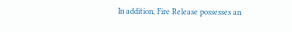In addition, Fire Release possesses an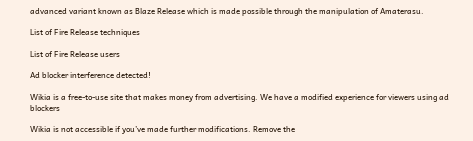advanced variant known as Blaze Release which is made possible through the manipulation of Amaterasu.

List of Fire Release techniques

List of Fire Release users

Ad blocker interference detected!

Wikia is a free-to-use site that makes money from advertising. We have a modified experience for viewers using ad blockers

Wikia is not accessible if you’ve made further modifications. Remove the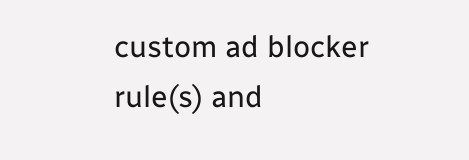custom ad blocker rule(s) and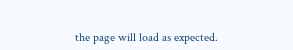the page will load as expected.